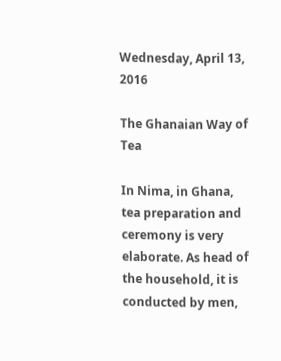Wednesday, April 13, 2016

The Ghanaian Way of Tea

In Nima, in Ghana, tea preparation and ceremony is very elaborate. As head of the household, it is conducted by men,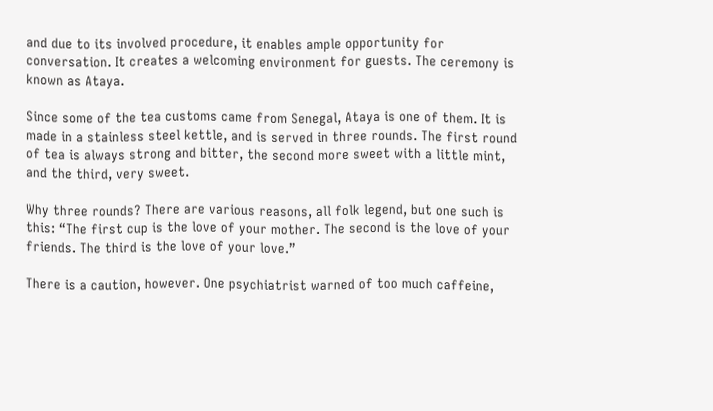and due to its involved procedure, it enables ample opportunity for conversation. It creates a welcoming environment for guests. The ceremony is known as Ataya.

Since some of the tea customs came from Senegal, Ataya is one of them. It is made in a stainless steel kettle, and is served in three rounds. The first round of tea is always strong and bitter, the second more sweet with a little mint, and the third, very sweet.

Why three rounds? There are various reasons, all folk legend, but one such is this: “The first cup is the love of your mother. The second is the love of your friends. The third is the love of your love.”

There is a caution, however. One psychiatrist warned of too much caffeine,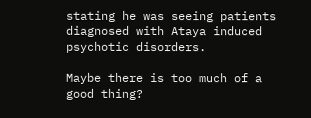stating he was seeing patients diagnosed with Ataya induced psychotic disorders.

Maybe there is too much of a good thing?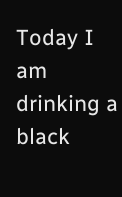Today I am drinking a black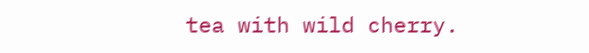tea with wild cherry.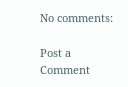No comments:

Post a Comment